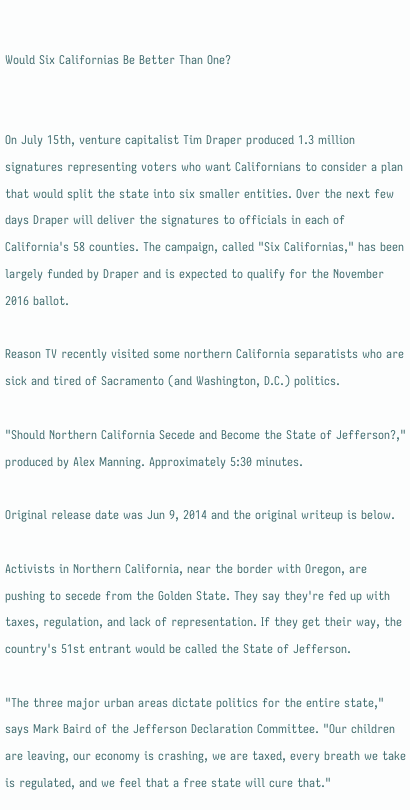Would Six Californias Be Better Than One?


On July 15th, venture capitalist Tim Draper produced 1.3 million signatures representing voters who want Californians to consider a plan that would split the state into six smaller entities. Over the next few days Draper will deliver the signatures to officials in each of California's 58 counties. The campaign, called "Six Californias," has been largely funded by Draper and is expected to qualify for the November 2016 ballot.

Reason TV recently visited some northern California separatists who are sick and tired of Sacramento (and Washington, D.C.) politics.

"Should Northern California Secede and Become the State of Jefferson?," produced by Alex Manning. Approximately 5:30 minutes.

Original release date was Jun 9, 2014 and the original writeup is below.

Activists in Northern California, near the border with Oregon, are pushing to secede from the Golden State. They say they're fed up with taxes, regulation, and lack of representation. If they get their way, the country's 51st entrant would be called the State of Jefferson.

"The three major urban areas dictate politics for the entire state," says Mark Baird of the Jefferson Declaration Committee. "Our children are leaving, our economy is crashing, we are taxed, every breath we take is regulated, and we feel that a free state will cure that."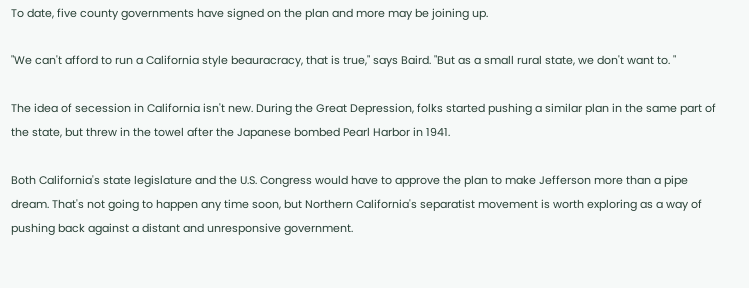To date, five county governments have signed on the plan and more may be joining up.

"We can't afford to run a California style beauracracy, that is true," says Baird. "But as a small rural state, we don't want to. "

The idea of secession in California isn't new. During the Great Depression, folks started pushing a similar plan in the same part of the state, but threw in the towel after the Japanese bombed Pearl Harbor in 1941.

Both California's state legislature and the U.S. Congress would have to approve the plan to make Jefferson more than a pipe dream. That's not going to happen any time soon, but Northern California's separatist movement is worth exploring as a way of pushing back against a distant and unresponsive government.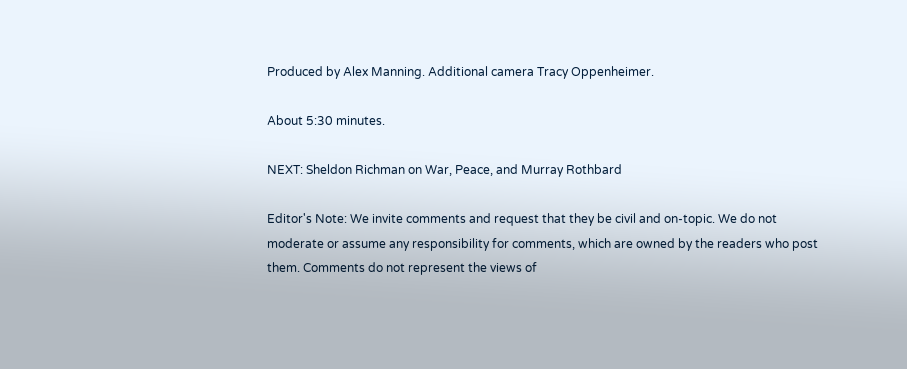Produced by Alex Manning. Additional camera Tracy Oppenheimer.

About 5:30 minutes.

NEXT: Sheldon Richman on War, Peace, and Murray Rothbard

Editor's Note: We invite comments and request that they be civil and on-topic. We do not moderate or assume any responsibility for comments, which are owned by the readers who post them. Comments do not represent the views of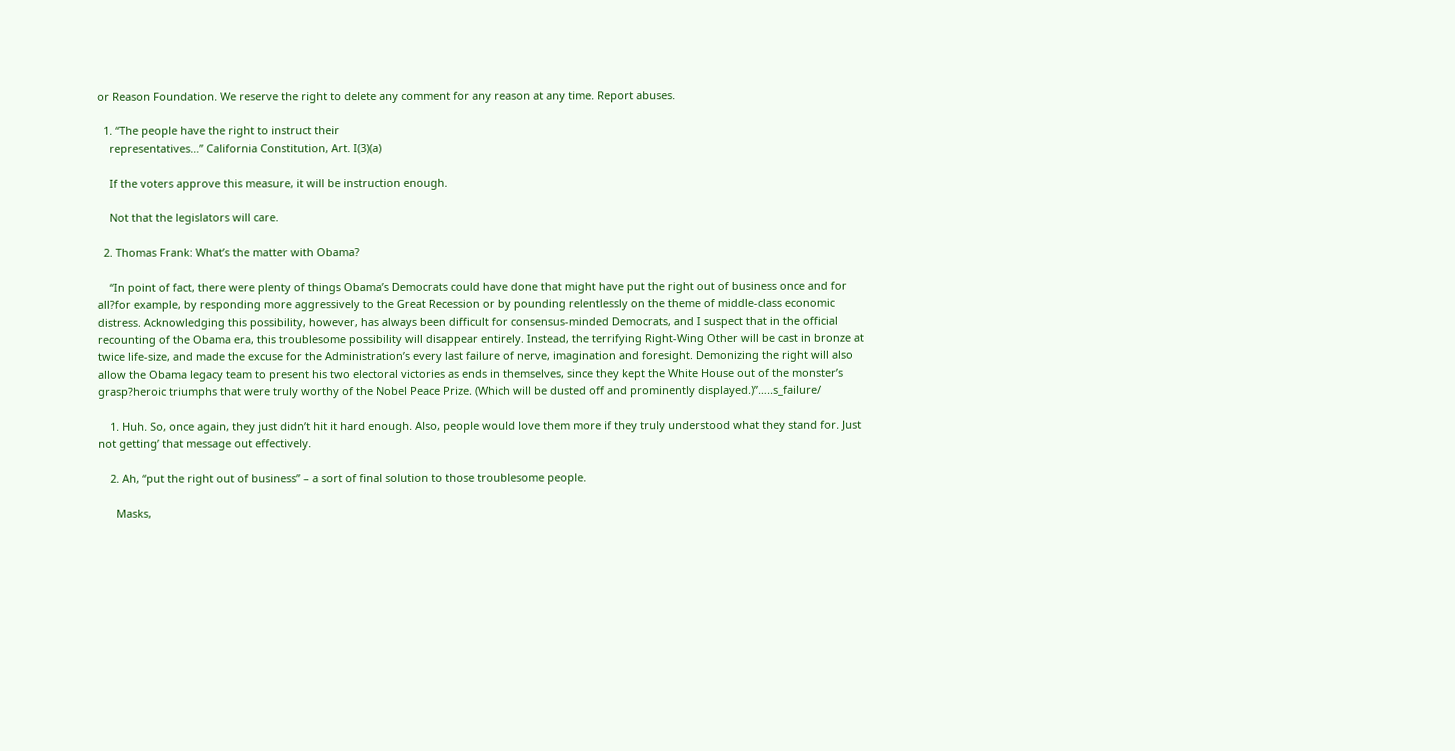or Reason Foundation. We reserve the right to delete any comment for any reason at any time. Report abuses.

  1. “The people have the right to instruct their
    representatives…” California Constitution, Art. I(3)(a)

    If the voters approve this measure, it will be instruction enough.

    Not that the legislators will care.

  2. Thomas Frank: What’s the matter with Obama?

    “In point of fact, there were plenty of things Obama’s Democrats could have done that might have put the right out of business once and for all?for example, by responding more aggressively to the Great Recession or by pounding relentlessly on the theme of middle-class economic distress. Acknowledging this possibility, however, has always been difficult for consensus-minded Democrats, and I suspect that in the official recounting of the Obama era, this troublesome possibility will disappear entirely. Instead, the terrifying Right-Wing Other will be cast in bronze at twice life-size, and made the excuse for the Administration’s every last failure of nerve, imagination and foresight. Demonizing the right will also allow the Obama legacy team to present his two electoral victories as ends in themselves, since they kept the White House out of the monster’s grasp?heroic triumphs that were truly worthy of the Nobel Peace Prize. (Which will be dusted off and prominently displayed.)”…..s_failure/

    1. Huh. So, once again, they just didn’t hit it hard enough. Also, people would love them more if they truly understood what they stand for. Just not getting’ that message out effectively.

    2. Ah, “put the right out of business” – a sort of final solution to those troublesome people.

      Masks,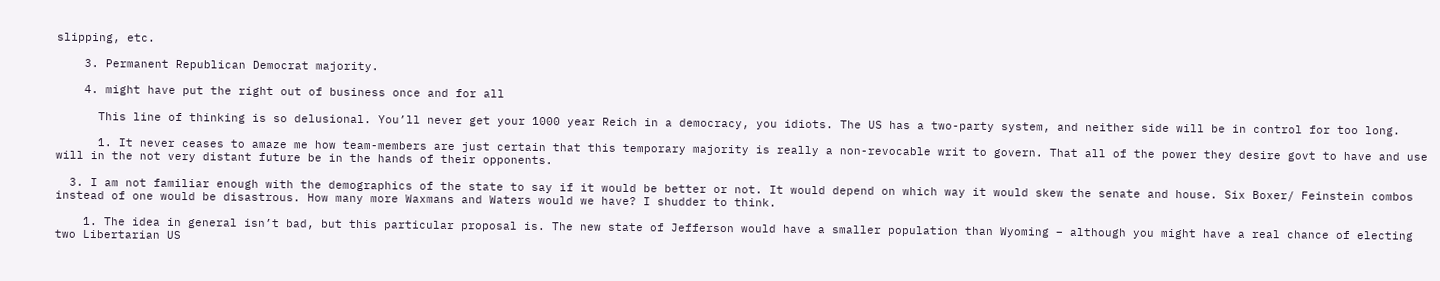slipping, etc.

    3. Permanent Republican Democrat majority.

    4. might have put the right out of business once and for all

      This line of thinking is so delusional. You’ll never get your 1000 year Reich in a democracy, you idiots. The US has a two-party system, and neither side will be in control for too long.

      1. It never ceases to amaze me how team-members are just certain that this temporary majority is really a non-revocable writ to govern. That all of the power they desire govt to have and use will in the not very distant future be in the hands of their opponents.

  3. I am not familiar enough with the demographics of the state to say if it would be better or not. It would depend on which way it would skew the senate and house. Six Boxer/ Feinstein combos instead of one would be disastrous. How many more Waxmans and Waters would we have? I shudder to think.

    1. The idea in general isn’t bad, but this particular proposal is. The new state of Jefferson would have a smaller population than Wyoming – although you might have a real chance of electing two Libertarian US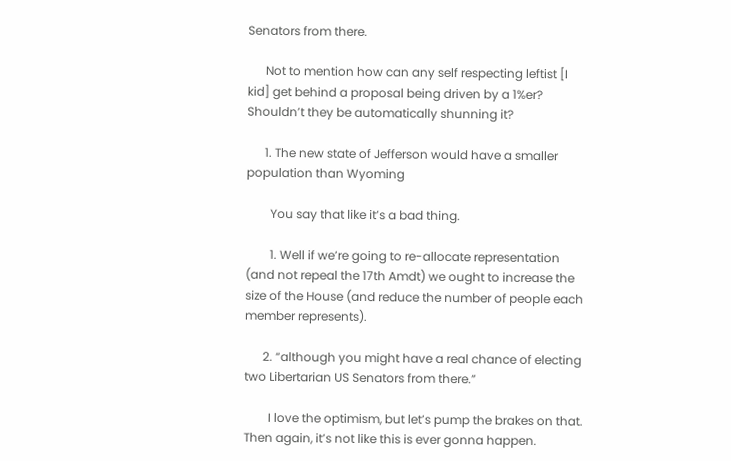Senators from there.

      Not to mention how can any self respecting leftist [I kid] get behind a proposal being driven by a 1%er? Shouldn’t they be automatically shunning it?

      1. The new state of Jefferson would have a smaller population than Wyoming

        You say that like it’s a bad thing.

        1. Well if we’re going to re-allocate representation (and not repeal the 17th Amdt) we ought to increase the size of the House (and reduce the number of people each member represents).

      2. “although you might have a real chance of electing two Libertarian US Senators from there.”

        I love the optimism, but let’s pump the brakes on that. Then again, it’s not like this is ever gonna happen.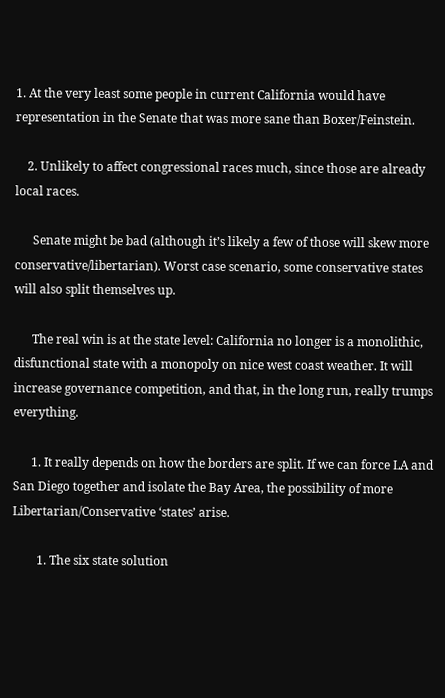1. At the very least some people in current California would have representation in the Senate that was more sane than Boxer/Feinstein.

    2. Unlikely to affect congressional races much, since those are already local races.

      Senate might be bad (although it’s likely a few of those will skew more conservative/libertarian). Worst case scenario, some conservative states will also split themselves up.

      The real win is at the state level: California no longer is a monolithic, disfunctional state with a monopoly on nice west coast weather. It will increase governance competition, and that, in the long run, really trumps everything.

      1. It really depends on how the borders are split. If we can force LA and San Diego together and isolate the Bay Area, the possibility of more Libertarian/Conservative ‘states’ arise.

        1. The six state solution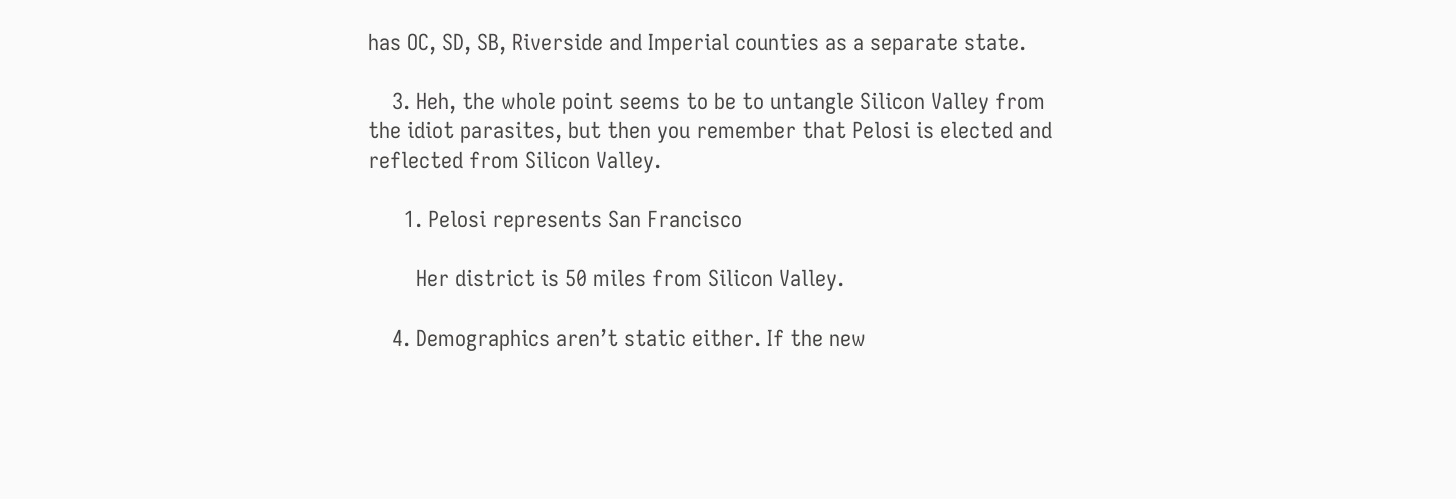has OC, SD, SB, Riverside and Imperial counties as a separate state.

    3. Heh, the whole point seems to be to untangle Silicon Valley from the idiot parasites, but then you remember that Pelosi is elected and reflected from Silicon Valley.

      1. Pelosi represents San Francisco

        Her district is 50 miles from Silicon Valley.

    4. Demographics aren’t static either. If the new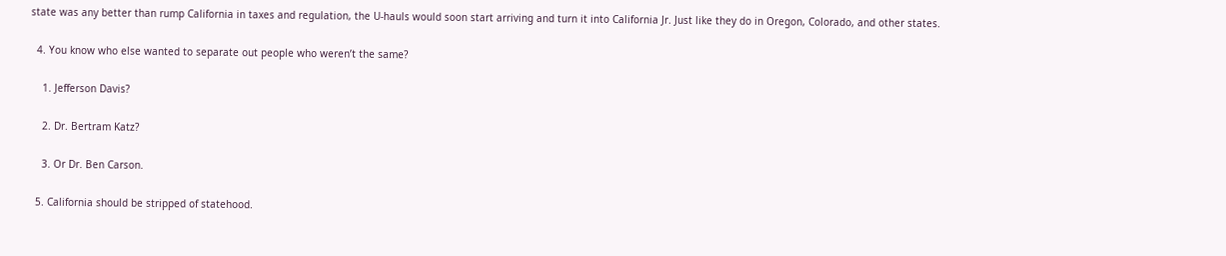state was any better than rump California in taxes and regulation, the U-hauls would soon start arriving and turn it into California Jr. Just like they do in Oregon, Colorado, and other states.

  4. You know who else wanted to separate out people who weren’t the same?

    1. Jefferson Davis?

    2. Dr. Bertram Katz?

    3. Or Dr. Ben Carson.

  5. California should be stripped of statehood.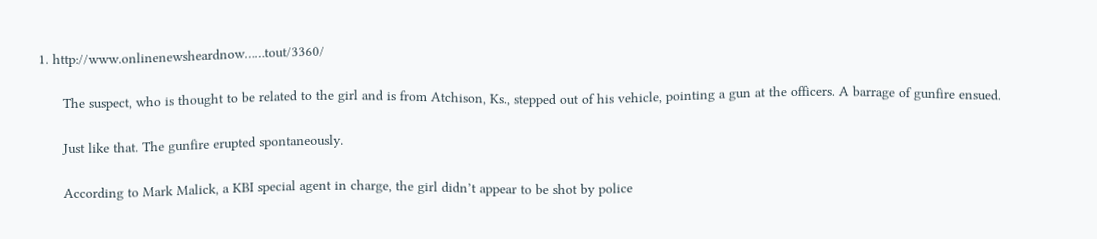1. http://www.onlinenewsheardnow……tout/3360/

      The suspect, who is thought to be related to the girl and is from Atchison, Ks., stepped out of his vehicle, pointing a gun at the officers. A barrage of gunfire ensued.

      Just like that. The gunfire erupted spontaneously.

      According to Mark Malick, a KBI special agent in charge, the girl didn’t appear to be shot by police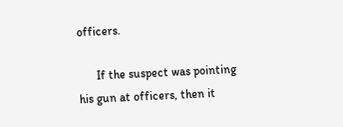officers.

      If the suspect was pointing his gun at officers, then it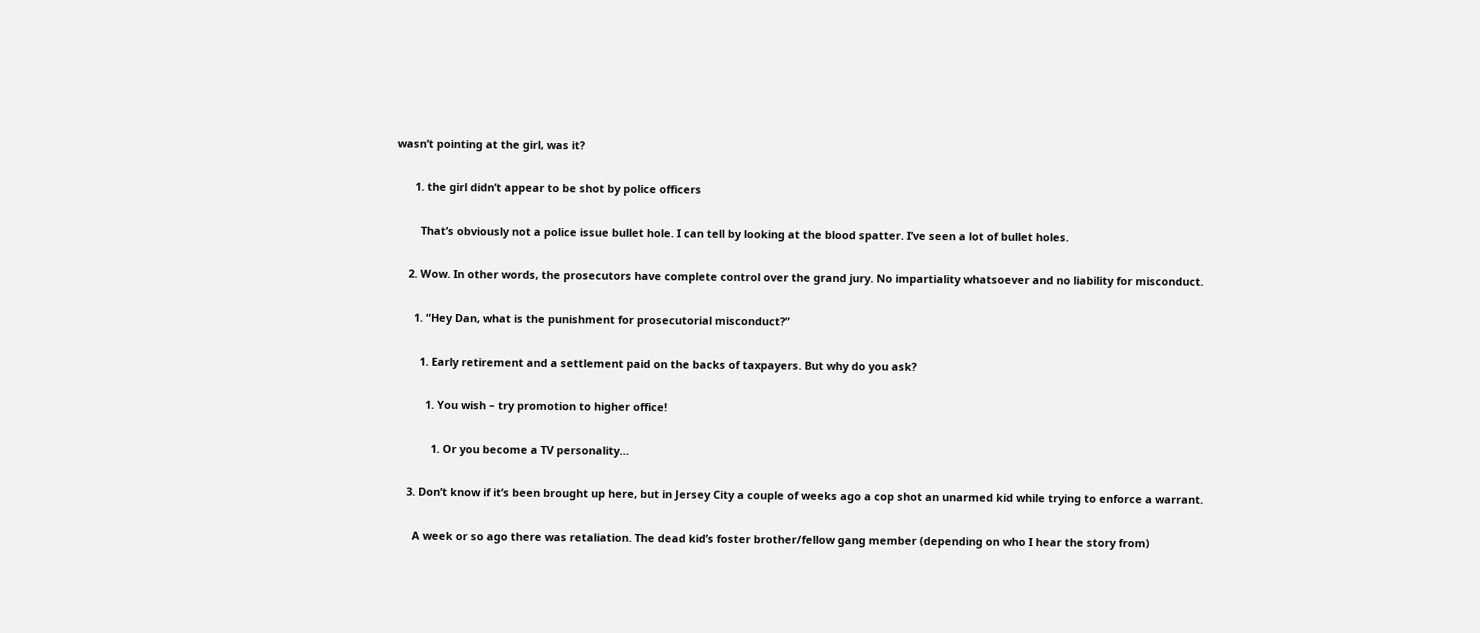wasn’t pointing at the girl, was it?

      1. the girl didn’t appear to be shot by police officers

        That’s obviously not a police issue bullet hole. I can tell by looking at the blood spatter. I’ve seen a lot of bullet holes.

    2. Wow. In other words, the prosecutors have complete control over the grand jury. No impartiality whatsoever and no liability for misconduct.

      1. “Hey Dan, what is the punishment for prosecutorial misconduct?”

        1. Early retirement and a settlement paid on the backs of taxpayers. But why do you ask?

          1. You wish – try promotion to higher office!

            1. Or you become a TV personality…

    3. Don’t know if it’s been brought up here, but in Jersey City a couple of weeks ago a cop shot an unarmed kid while trying to enforce a warrant.

      A week or so ago there was retaliation. The dead kid’s foster brother/fellow gang member (depending on who I hear the story from)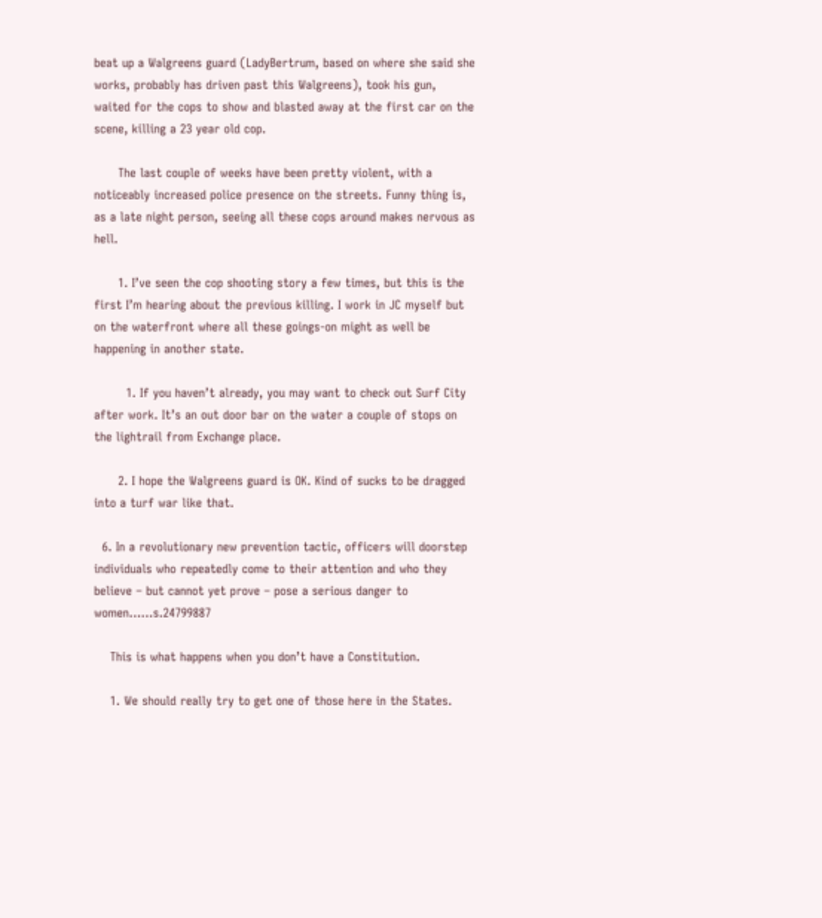beat up a Walgreens guard (LadyBertrum, based on where she said she works, probably has driven past this Walgreens), took his gun, waited for the cops to show and blasted away at the first car on the scene, killing a 23 year old cop.

      The last couple of weeks have been pretty violent, with a noticeably increased police presence on the streets. Funny thing is, as a late night person, seeing all these cops around makes nervous as hell.

      1. I’ve seen the cop shooting story a few times, but this is the first I’m hearing about the previous killing. I work in JC myself but on the waterfront where all these goings-on might as well be happening in another state.

        1. If you haven’t already, you may want to check out Surf City after work. It’s an out door bar on the water a couple of stops on the lightrail from Exchange place.

      2. I hope the Walgreens guard is OK. Kind of sucks to be dragged into a turf war like that.

  6. In a revolutionary new prevention tactic, officers will doorstep individuals who repeatedly come to their attention and who they believe – but cannot yet prove – pose a serious danger to women.…..s.24799887

    This is what happens when you don’t have a Constitution.

    1. We should really try to get one of those here in the States.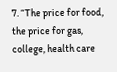7. “The price for food, the price for gas, college, health care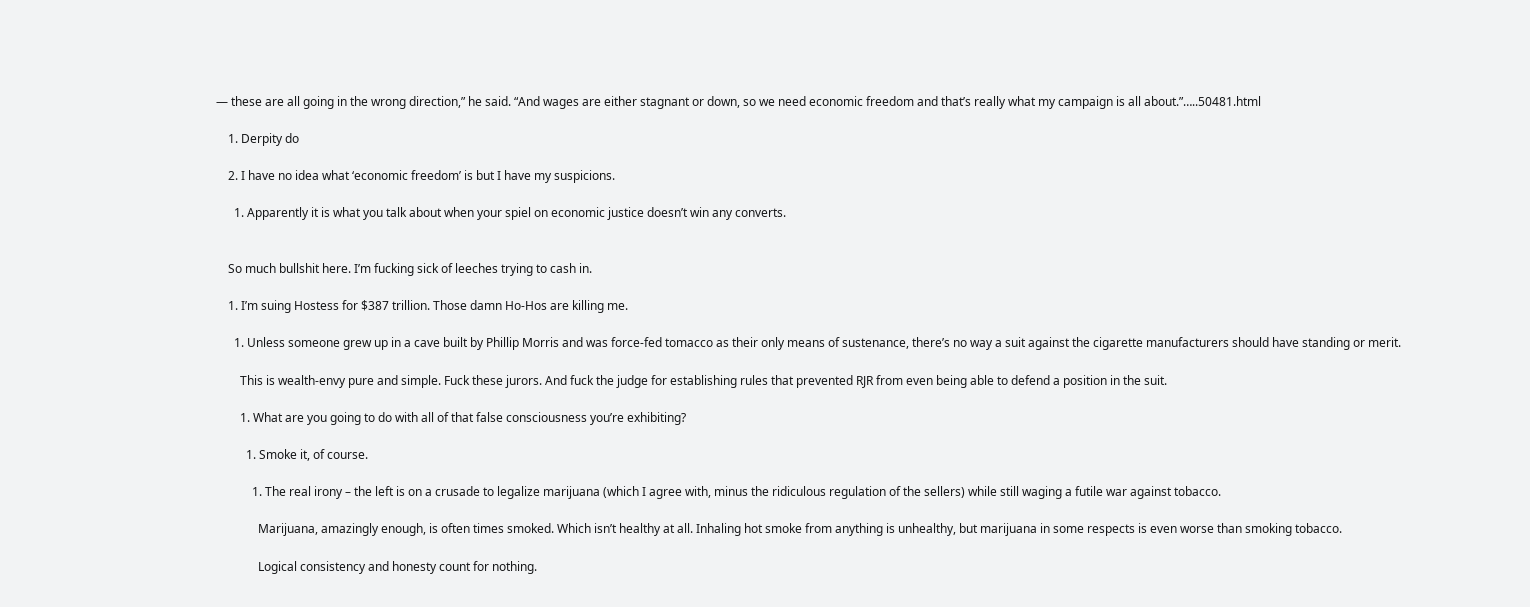— these are all going in the wrong direction,” he said. “And wages are either stagnant or down, so we need economic freedom and that’s really what my campaign is all about.”…..50481.html

    1. Derpity do

    2. I have no idea what ‘economic freedom’ is but I have my suspicions.

      1. Apparently it is what you talk about when your spiel on economic justice doesn’t win any converts.


    So much bullshit here. I’m fucking sick of leeches trying to cash in.

    1. I’m suing Hostess for $387 trillion. Those damn Ho-Hos are killing me.

      1. Unless someone grew up in a cave built by Phillip Morris and was force-fed tomacco as their only means of sustenance, there’s no way a suit against the cigarette manufacturers should have standing or merit.

        This is wealth-envy pure and simple. Fuck these jurors. And fuck the judge for establishing rules that prevented RJR from even being able to defend a position in the suit.

        1. What are you going to do with all of that false consciousness you’re exhibiting?

          1. Smoke it, of course.

            1. The real irony – the left is on a crusade to legalize marijuana (which I agree with, minus the ridiculous regulation of the sellers) while still waging a futile war against tobacco.

              Marijuana, amazingly enough, is often times smoked. Which isn’t healthy at all. Inhaling hot smoke from anything is unhealthy, but marijuana in some respects is even worse than smoking tobacco.

              Logical consistency and honesty count for nothing.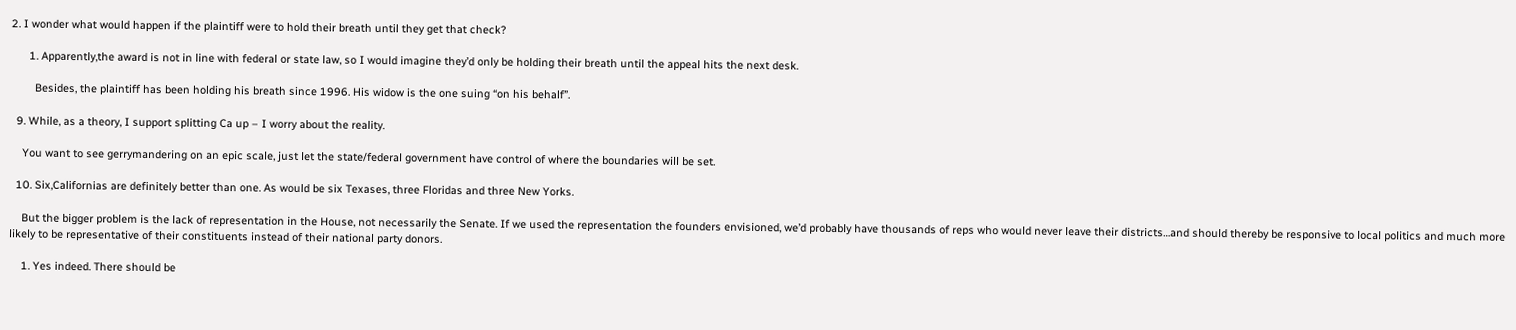2. I wonder what would happen if the plaintiff were to hold their breath until they get that check?

      1. Apparently,the award is not in line with federal or state law, so I would imagine they’d only be holding their breath until the appeal hits the next desk.

        Besides, the plaintiff has been holding his breath since 1996. His widow is the one suing “on his behalf”.

  9. While, as a theory, I support splitting Ca up – I worry about the reality.

    You want to see gerrymandering on an epic scale, just let the state/federal government have control of where the boundaries will be set.

  10. Six,Californias are definitely better than one. As would be six Texases, three Floridas and three New Yorks.

    But the bigger problem is the lack of representation in the House, not necessarily the Senate. If we used the representation the founders envisioned, we’d probably have thousands of reps who would never leave their districts…and should thereby be responsive to local politics and much more likely to be representative of their constituents instead of their national party donors.

    1. Yes indeed. There should be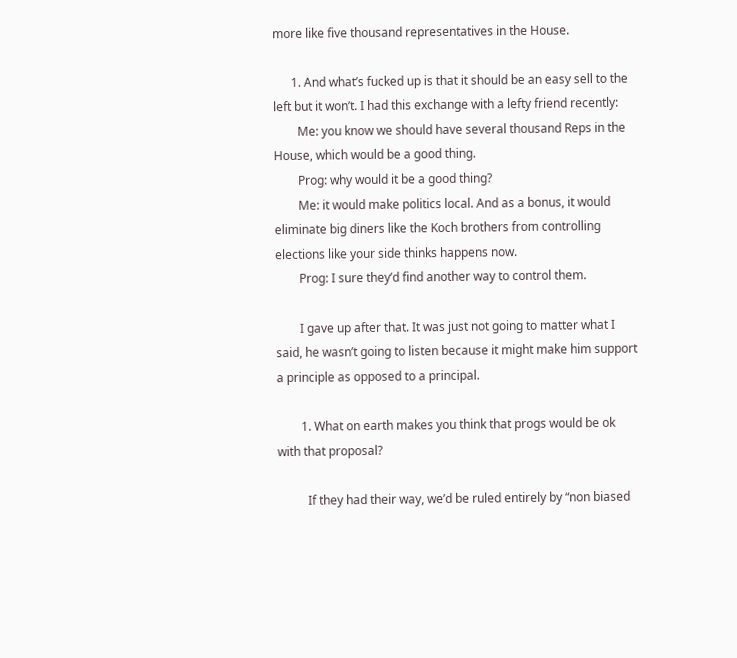more like five thousand representatives in the House.

      1. And what’s fucked up is that it should be an easy sell to the left but it won’t. I had this exchange with a lefty friend recently:
        Me: you know we should have several thousand Reps in the House, which would be a good thing.
        Prog: why would it be a good thing?
        Me: it would make politics local. And as a bonus, it would eliminate big diners like the Koch brothers from controlling elections like your side thinks happens now.
        Prog: I sure they’d find another way to control them.

        I gave up after that. It was just not going to matter what I said, he wasn’t going to listen because it might make him support a principle as opposed to a principal.

        1. What on earth makes you think that progs would be ok with that proposal?

          If they had their way, we’d be ruled entirely by “non biased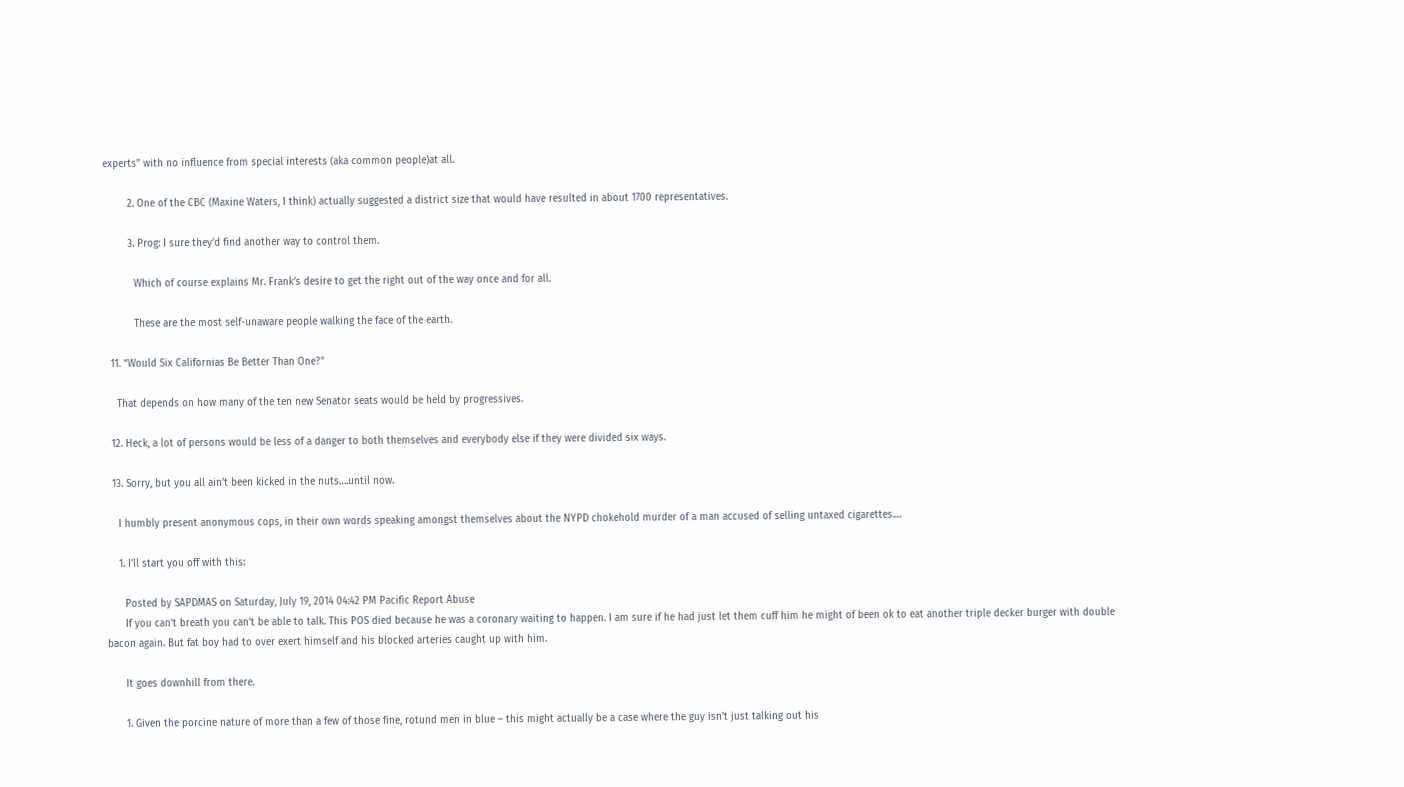experts” with no influence from special interests (aka common people)at all.

        2. One of the CBC (Maxine Waters, I think) actually suggested a district size that would have resulted in about 1700 representatives.

        3. Prog: I sure they’d find another way to control them.

          Which of course explains Mr. Frank’s desire to get the right out of the way once and for all.

          These are the most self-unaware people walking the face of the earth.

  11. “Would Six Californias Be Better Than One?”

    That depends on how many of the ten new Senator seats would be held by progressives.

  12. Heck, a lot of persons would be less of a danger to both themselves and everybody else if they were divided six ways.

  13. Sorry, but you all ain’t been kicked in the nuts….until now.

    I humbly present anonymous cops, in their own words speaking amongst themselves about the NYPD chokehold murder of a man accused of selling untaxed cigarettes.…

    1. I’ll start you off with this:

      Posted by SAPDMAS on Saturday, July 19, 2014 04:42 PM Pacific Report Abuse
      If you can’t breath you can’t be able to talk. This POS died because he was a coronary waiting to happen. I am sure if he had just let them cuff him he might of been ok to eat another triple decker burger with double bacon again. But fat boy had to over exert himself and his blocked arteries caught up with him.

      It goes downhill from there.

      1. Given the porcine nature of more than a few of those fine, rotund men in blue – this might actually be a case where the guy isn’t just talking out his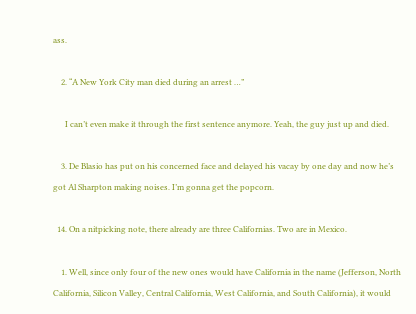ass.

    2. “A New York City man died during an arrest …”

      I can’t even make it through the first sentence anymore. Yeah, the guy just up and died.

    3. De Blasio has put on his concerned face and delayed his vacay by one day and now he’s got Al Sharpton making noises. I’m gonna get the popcorn.

  14. On a nitpicking note, there already are three Californias. Two are in Mexico.

    1. Well, since only four of the new ones would have California in the name (Jefferson, North California, Silicon Valley, Central California, West California, and South California), it would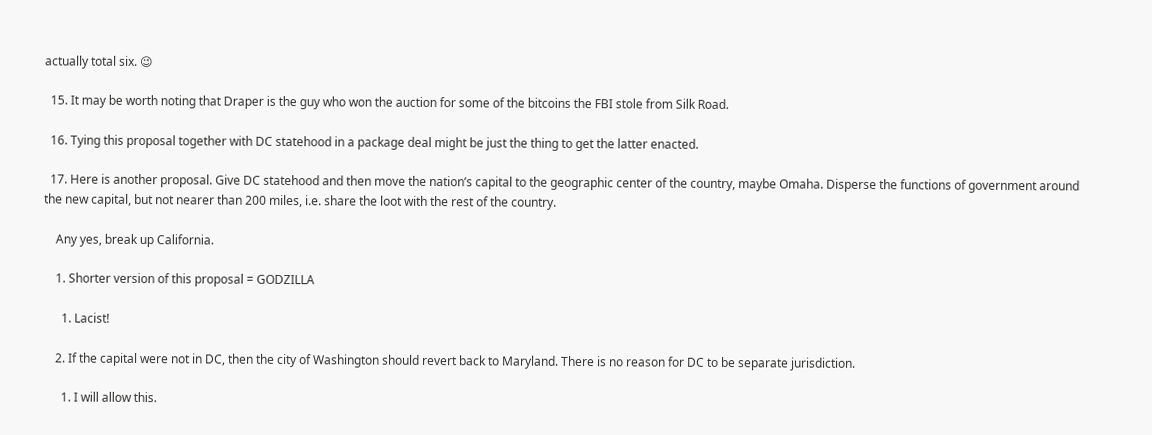actually total six. 😉

  15. It may be worth noting that Draper is the guy who won the auction for some of the bitcoins the FBI stole from Silk Road.

  16. Tying this proposal together with DC statehood in a package deal might be just the thing to get the latter enacted.

  17. Here is another proposal. Give DC statehood and then move the nation’s capital to the geographic center of the country, maybe Omaha. Disperse the functions of government around the new capital, but not nearer than 200 miles, i.e. share the loot with the rest of the country.

    Any yes, break up California.

    1. Shorter version of this proposal = GODZILLA

      1. Lacist!

    2. If the capital were not in DC, then the city of Washington should revert back to Maryland. There is no reason for DC to be separate jurisdiction.

      1. I will allow this.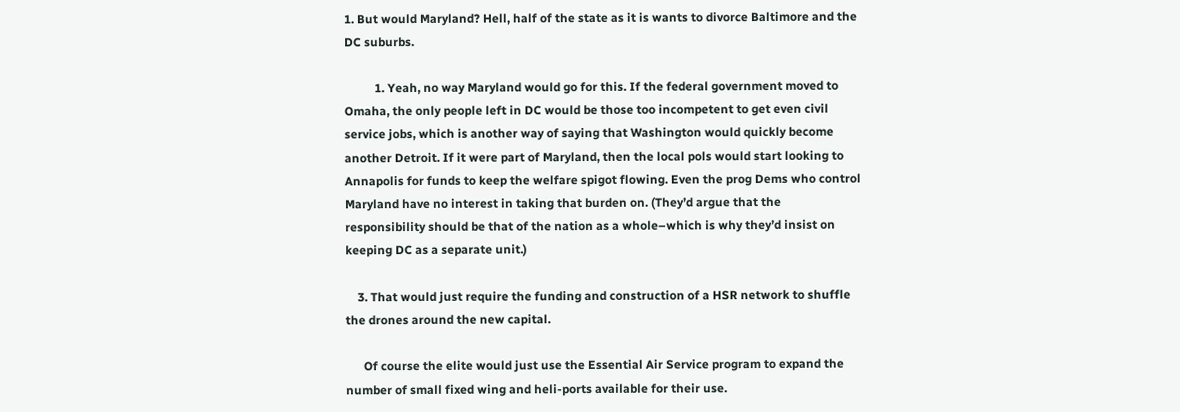1. But would Maryland? Hell, half of the state as it is wants to divorce Baltimore and the DC suburbs.

          1. Yeah, no way Maryland would go for this. If the federal government moved to Omaha, the only people left in DC would be those too incompetent to get even civil service jobs, which is another way of saying that Washington would quickly become another Detroit. If it were part of Maryland, then the local pols would start looking to Annapolis for funds to keep the welfare spigot flowing. Even the prog Dems who control Maryland have no interest in taking that burden on. (They’d argue that the responsibility should be that of the nation as a whole–which is why they’d insist on keeping DC as a separate unit.)

    3. That would just require the funding and construction of a HSR network to shuffle the drones around the new capital.

      Of course the elite would just use the Essential Air Service program to expand the number of small fixed wing and heli-ports available for their use.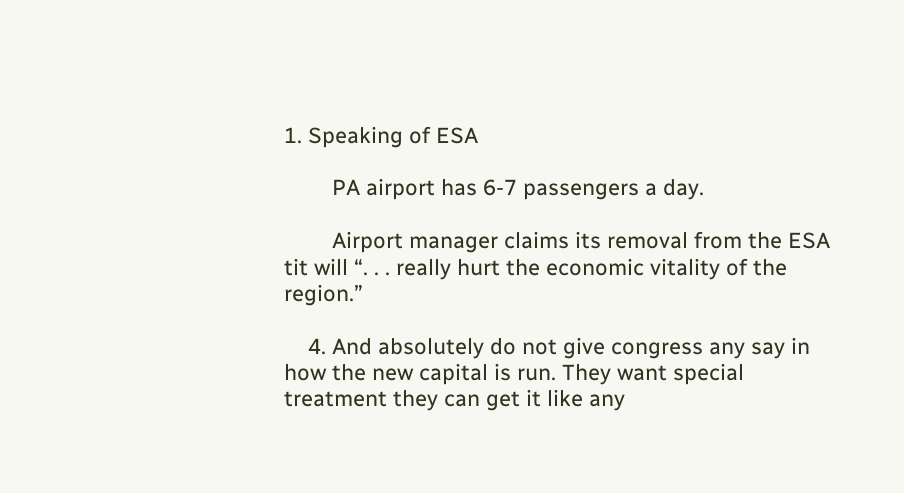1. Speaking of ESA

        PA airport has 6-7 passengers a day.

        Airport manager claims its removal from the ESA tit will “. . . really hurt the economic vitality of the region.”

    4. And absolutely do not give congress any say in how the new capital is run. They want special treatment they can get it like any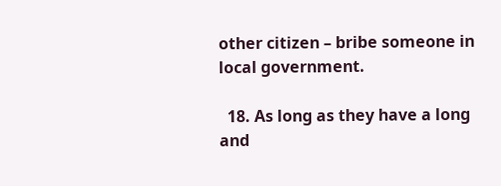other citizen – bribe someone in local government.

  18. As long as they have a long and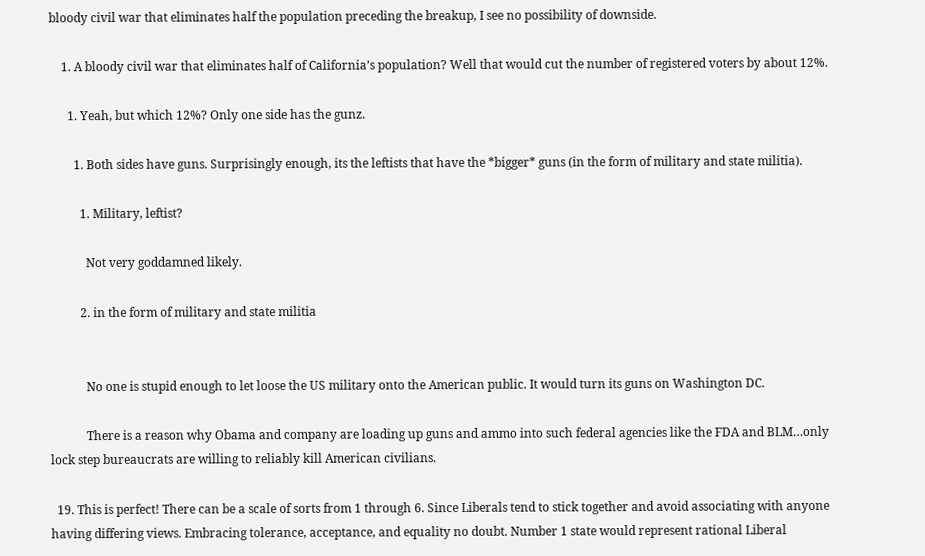bloody civil war that eliminates half the population preceding the breakup, I see no possibility of downside.

    1. A bloody civil war that eliminates half of California’s population? Well that would cut the number of registered voters by about 12%.

      1. Yeah, but which 12%? Only one side has the gunz.

        1. Both sides have guns. Surprisingly enough, its the leftists that have the *bigger* guns (in the form of military and state militia).

          1. Military, leftist?

            Not very goddamned likely.

          2. in the form of military and state militia


            No one is stupid enough to let loose the US military onto the American public. It would turn its guns on Washington DC.

            There is a reason why Obama and company are loading up guns and ammo into such federal agencies like the FDA and BLM…only lock step bureaucrats are willing to reliably kill American civilians.

  19. This is perfect! There can be a scale of sorts from 1 through 6. Since Liberals tend to stick together and avoid associating with anyone having differing views. Embracing tolerance, acceptance, and equality no doubt. Number 1 state would represent rational Liberal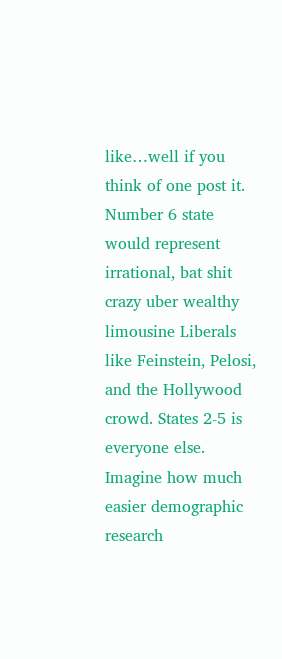like…well if you think of one post it. Number 6 state would represent irrational, bat shit crazy uber wealthy limousine Liberals like Feinstein, Pelosi, and the Hollywood crowd. States 2-5 is everyone else. Imagine how much easier demographic research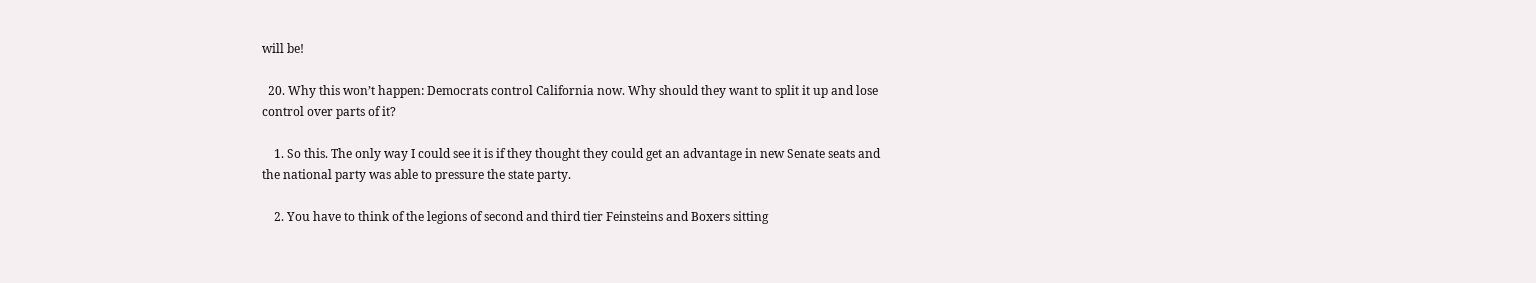will be!

  20. Why this won’t happen: Democrats control California now. Why should they want to split it up and lose control over parts of it?

    1. So this. The only way I could see it is if they thought they could get an advantage in new Senate seats and the national party was able to pressure the state party.

    2. You have to think of the legions of second and third tier Feinsteins and Boxers sitting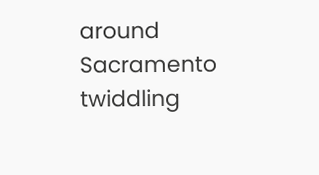around Sacramento twiddling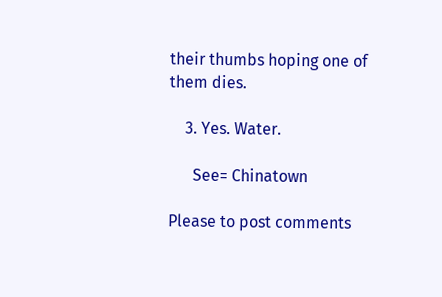their thumbs hoping one of them dies.

    3. Yes. Water.

      See= Chinatown

Please to post comments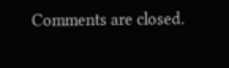Comments are closed.